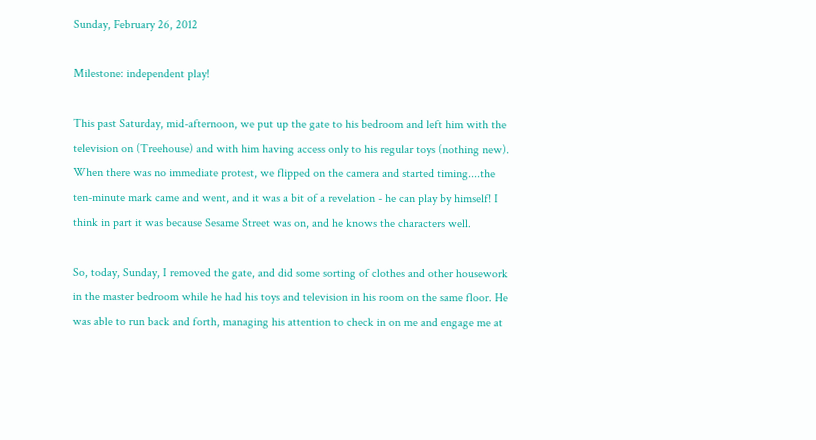Sunday, February 26, 2012

Milestone: independent play!

This past Saturday, mid-afternoon, we put up the gate to his bedroom and left him with the television on (Treehouse) and with him having access only to his regular toys (nothing new). When there was no immediate protest, we flipped on the camera and started timing....the ten-minute mark came and went, and it was a bit of a revelation - he can play by himself! I think in part it was because Sesame Street was on, and he knows the characters well.

So, today, Sunday, I removed the gate, and did some sorting of clothes and other housework in the master bedroom while he had his toys and television in his room on the same floor. He was able to run back and forth, managing his attention to check in on me and engage me at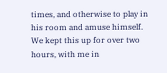times, and otherwise to play in his room and amuse himself. We kept this up for over two hours, with me in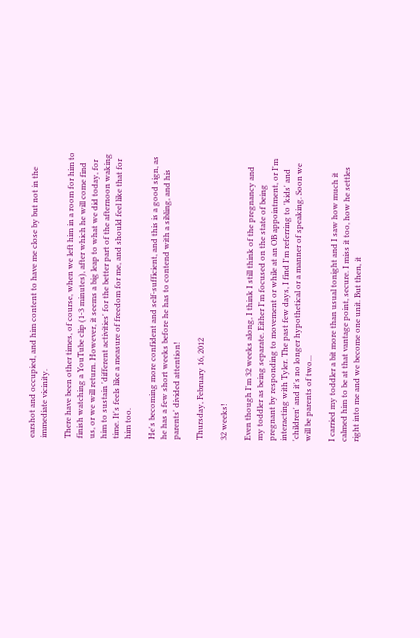earshot and occupied, and him content to have me close by but not in the immediate vicinity.

There have been other times, of course, when we left him in a room for him to finish watching a YouTube clip (1-3 minutes), after which he will come find us, or we will return. However, it seems a big leap to what we did today, for him to sustain 'different activities' for the better part of the afternoon waking time. It's feels like a measure of freedom for me, and should feel like that for him too.

He's becoming more confident and self-sufficient, and this is a good sign, as he has a few short weeks before he has to contend with a sibling, and his parents' divided attention!

Thursday, February 16, 2012

32 weeks!

Even though I'm 32 weeks along, I think I still think of the pregnancy and my toddler as being separate. Either I'm focused on the state of being pregnant by responding to movement or while at an OB appointment, or I'm interacting with Tyler. The past few days, I find I'm referring to 'kids' and 'children' and it's no longer hypothetical or a manner of speaking. Soon we will be parents of two...

I carried my toddler a bit more than usual tonight and I saw how much it calmed him to be at that vantage point, secure. I miss it too, how he settles right into me and we become one unit. But then, it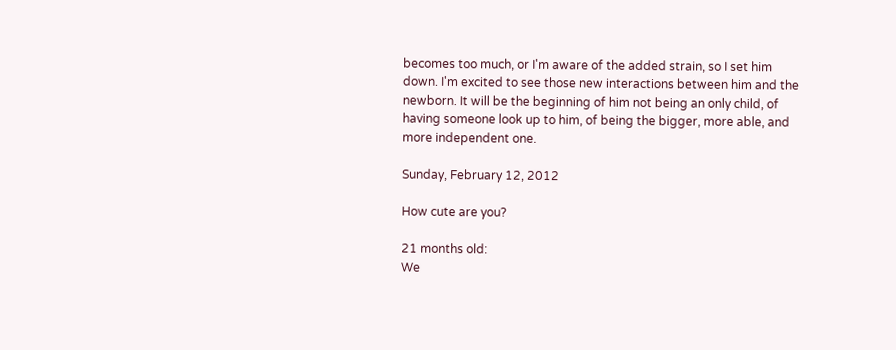becomes too much, or I'm aware of the added strain, so I set him down. I'm excited to see those new interactions between him and the newborn. It will be the beginning of him not being an only child, of having someone look up to him, of being the bigger, more able, and more independent one.

Sunday, February 12, 2012

How cute are you?

21 months old:
We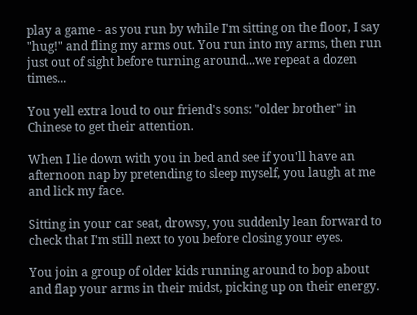play a game - as you run by while I'm sitting on the floor, I say "hug!" and fling my arms out. You run into my arms, then run just out of sight before turning around...we repeat a dozen times...

You yell extra loud to our friend's sons: "older brother" in Chinese to get their attention.

When I lie down with you in bed and see if you'll have an afternoon nap by pretending to sleep myself, you laugh at me and lick my face.

Sitting in your car seat, drowsy, you suddenly lean forward to check that I'm still next to you before closing your eyes.

You join a group of older kids running around to bop about and flap your arms in their midst, picking up on their energy.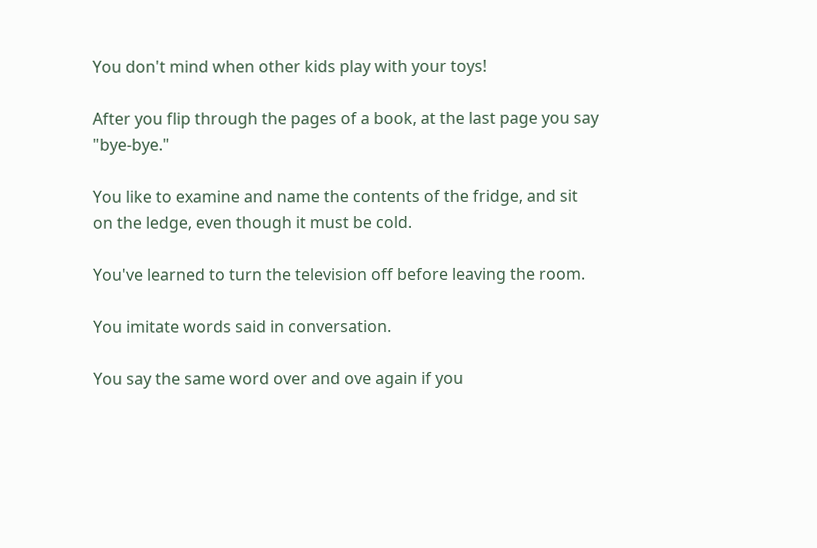You don't mind when other kids play with your toys!

After you flip through the pages of a book, at the last page you say "bye-bye."

You like to examine and name the contents of the fridge, and sit on the ledge, even though it must be cold.

You've learned to turn the television off before leaving the room.

You imitate words said in conversation.

You say the same word over and ove again if you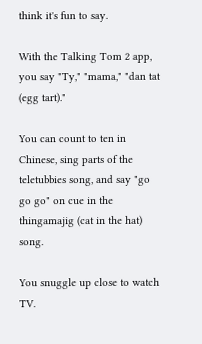think it's fun to say.

With the Talking Tom 2 app, you say "Ty," "mama," "dan tat (egg tart)."

You can count to ten in Chinese, sing parts of the teletubbies song, and say "go go go" on cue in the thingamajig (cat in the hat) song.

You snuggle up close to watch TV.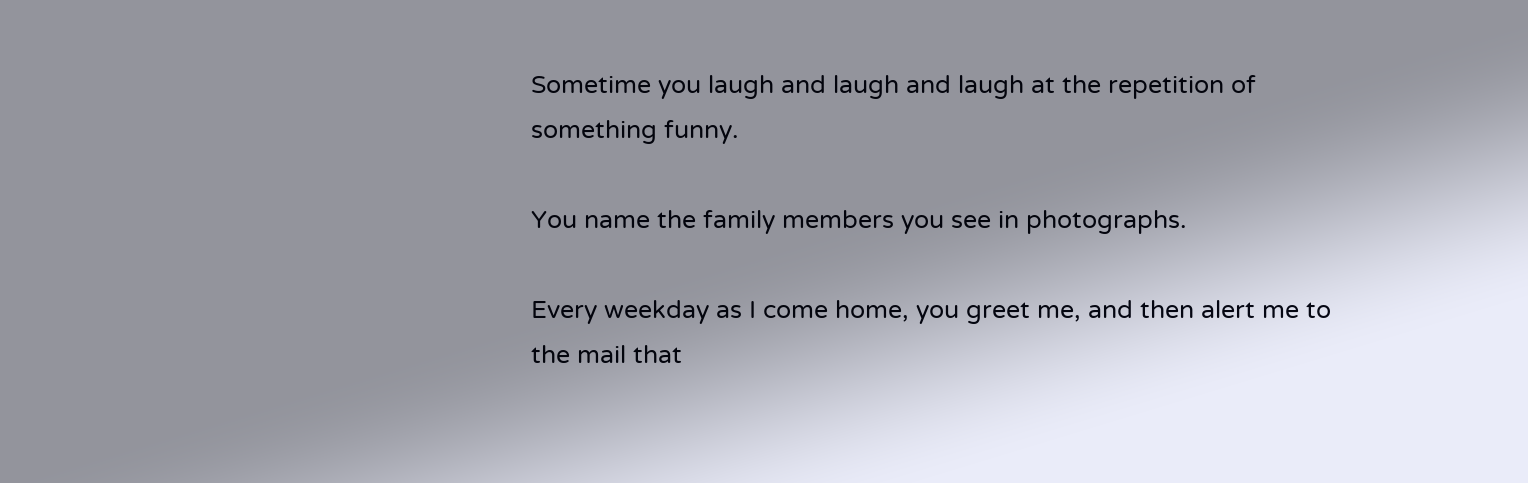Sometime you laugh and laugh and laugh at the repetition of something funny.

You name the family members you see in photographs.

Every weekday as I come home, you greet me, and then alert me to the mail that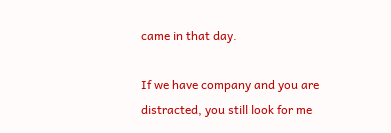came in that day.

If we have company and you are distracted, you still look for me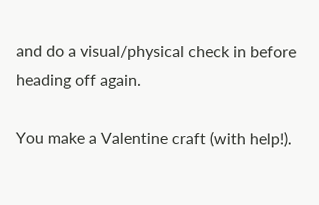and do a visual/physical check in before heading off again.

You make a Valentine craft (with help!).